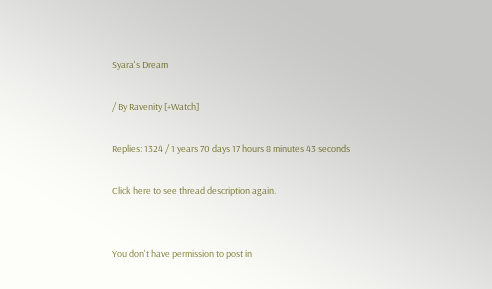Syara's Dream

/ By Ravenity [+Watch]

Replies: 1324 / 1 years 70 days 17 hours 8 minutes 43 seconds

Click here to see thread description again.


You don't have permission to post in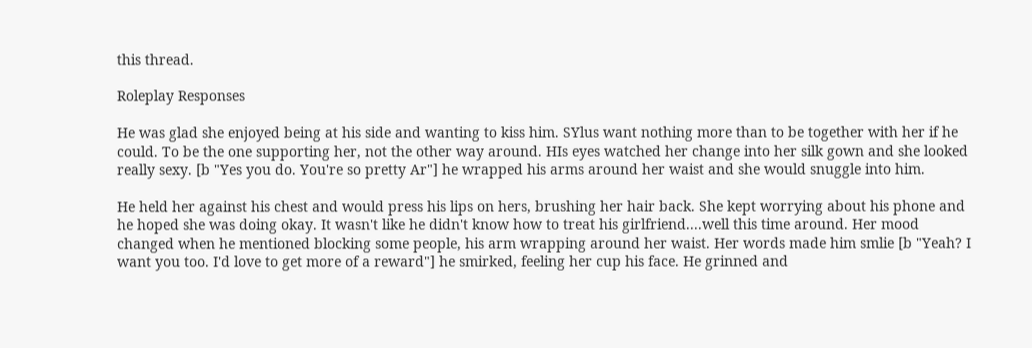this thread.

Roleplay Responses

He was glad she enjoyed being at his side and wanting to kiss him. SYlus want nothing more than to be together with her if he could. To be the one supporting her, not the other way around. HIs eyes watched her change into her silk gown and she looked really sexy. [b "Yes you do. You're so pretty Ar"] he wrapped his arms around her waist and she would snuggle into him.

He held her against his chest and would press his lips on hers, brushing her hair back. She kept worrying about his phone and he hoped she was doing okay. It wasn't like he didn't know how to treat his girlfriend....well this time around. Her mood changed when he mentioned blocking some people, his arm wrapping around her waist. Her words made him smlie [b "Yeah? I want you too. I'd love to get more of a reward"] he smirked, feeling her cup his face. He grinned and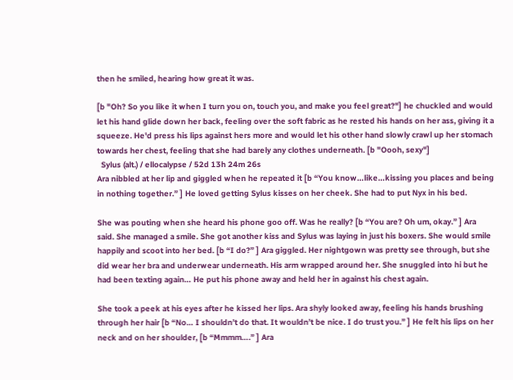then he smiled, hearing how great it was.

[b "Oh? So you like it when I turn you on, touch you, and make you feel great?"] he chuckled and would let his hand glide down her back, feeling over the soft fabric as he rested his hands on her ass, giving it a squeeze. He'd press his lips against hers more and would let his other hand slowly crawl up her stomach towards her chest, feeling that she had barely any clothes underneath. [b "Oooh, sexy"]
  Sylus (alt.) / ellocalypse / 52d 13h 24m 26s
Ara nibbled at her lip and giggled when he repeated it [b “You know…like…kissing you places and being in nothing together.” ] He loved getting Sylus kisses on her cheek. She had to put Nyx in his bed.

She was pouting when she heard his phone goo off. Was he really? [b “You are? Oh um, okay.” ] Ara said. She managed a smile. She got another kiss and Sylus was laying in just his boxers. She would smile happily and scoot into her bed. [b “I do?” ] Ara giggled. Her nightgown was pretty see through, but she did wear her bra and underwear underneath. His arm wrapped around her. She snuggled into hi but he had been texting again… He put his phone away and held her in against his chest again.

She took a peek at his eyes after he kissed her lips. Ara shyly looked away, feeling his hands brushing through her hair [b “No… I shouldn’t do that. It wouldn’t be nice. I do trust you.” ] He felt his lips on her neck and on her shoulder, [b “Mmmm….” ] Ara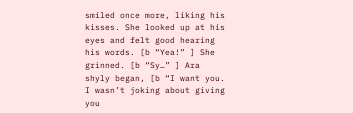smiled once more, liking his kisses. She looked up at his eyes and felt good hearing his words. [b “Yea!” ] She grinned. [b “Sy…” ] Ara shyly began, [b “I want you. I wasn’t joking about giving you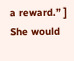a reward.” ] She would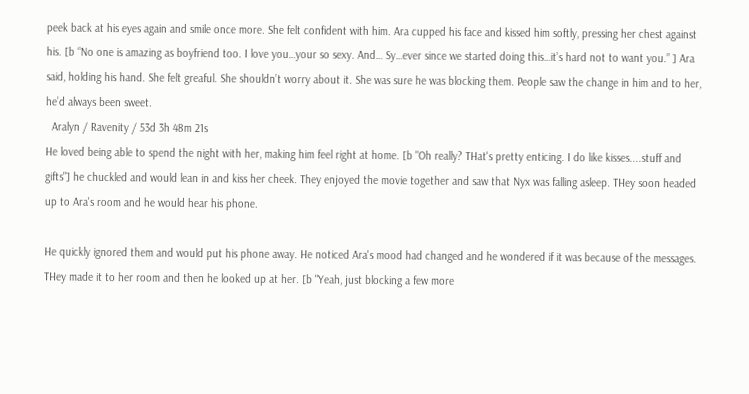peek back at his eyes again and smile once more. She felt confident with him. Ara cupped his face and kissed him softly, pressing her chest against his. [b “No one is amazing as boyfriend too. I love you…your so sexy. And… Sy…ever since we started doing this…it’s hard not to want you.” ] Ara said, holding his hand. She felt greaful. She shouldn’t worry about it. She was sure he was blocking them. People saw the change in him and to her, he’d always been sweet.
  Aralyn / Ravenity / 53d 3h 48m 21s
He loved being able to spend the night with her, making him feel right at home. [b "Oh really? THat's pretty enticing. I do like kisses....stuff and gifts"] he chuckled and would lean in and kiss her cheek. They enjoyed the movie together and saw that Nyx was falling asleep. THey soon headed up to Ara's room and he would hear his phone.

He quickly ignored them and would put his phone away. He noticed Ara's mood had changed and he wondered if it was because of the messages. THey made it to her room and then he looked up at her. [b "Yeah, just blocking a few more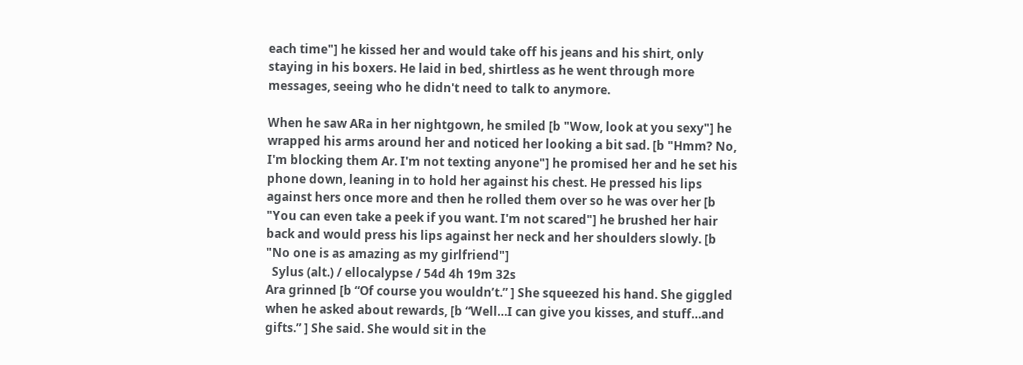each time"] he kissed her and would take off his jeans and his shirt, only staying in his boxers. He laid in bed, shirtless as he went through more messages, seeing who he didn't need to talk to anymore.

When he saw ARa in her nightgown, he smiled [b "Wow, look at you sexy"] he wrapped his arms around her and noticed her looking a bit sad. [b "Hmm? No, I'm blocking them Ar. I'm not texting anyone"] he promised her and he set his phone down, leaning in to hold her against his chest. He pressed his lips against hers once more and then he rolled them over so he was over her [b "You can even take a peek if you want. I'm not scared"] he brushed her hair back and would press his lips against her neck and her shoulders slowly. [b "No one is as amazing as my girlfriend"]
  Sylus (alt.) / ellocalypse / 54d 4h 19m 32s
Ara grinned [b “Of course you wouldn’t.” ] She squeezed his hand. She giggled when he asked about rewards, [b “Well…I can give you kisses, and stuff…and gifts.” ] She said. She would sit in the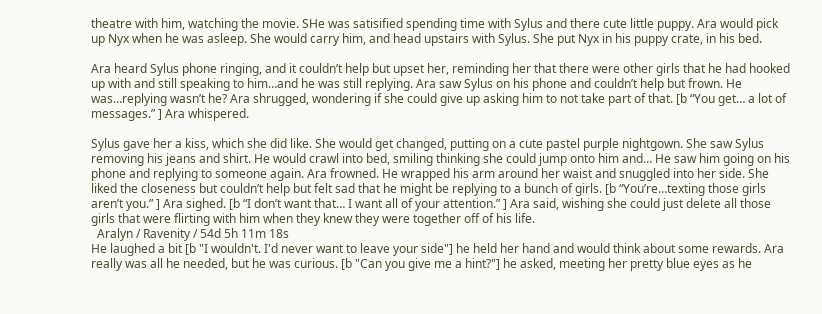theatre with him, watching the movie. SHe was satisified spending time with Sylus and there cute little puppy. Ara would pick up Nyx when he was asleep. She would carry him, and head upstairs with Sylus. She put Nyx in his puppy crate, in his bed.

Ara heard Sylus phone ringing, and it couldn’t help but upset her, reminding her that there were other girls that he had hooked up with and still speaking to him…and he was still replying. Ara saw Sylus on his phone and couldn’t help but frown. He was…replying wasn’t he? Ara shrugged, wondering if she could give up asking him to not take part of that. [b “You get… a lot of messages.” ] Ara whispered.

Sylus gave her a kiss, which she did like. She would get changed, putting on a cute pastel purple nightgown. She saw Sylus removing his jeans and shirt. He would crawl into bed, smiling thinking she could jump onto him and… He saw him going on his phone and replying to someone again. Ara frowned. He wrapped his arm around her waist and snuggled into her side. She liked the closeness but couldn’t help but felt sad that he might be replying to a bunch of girls. [b “You’re…texting those girls aren’t you.” ] Ara sighed. [b “I don’t want that… I want all of your attention.” ] Ara said, wishing she could just delete all those girls that were flirting with him when they knew they were together off of his life.
  Aralyn / Ravenity / 54d 5h 11m 18s
He laughed a bit [b "I wouldn't. I'd never want to leave your side"] he held her hand and would think about some rewards. Ara really was all he needed, but he was curious. [b "Can you give me a hint?"] he asked, meeting her pretty blue eyes as he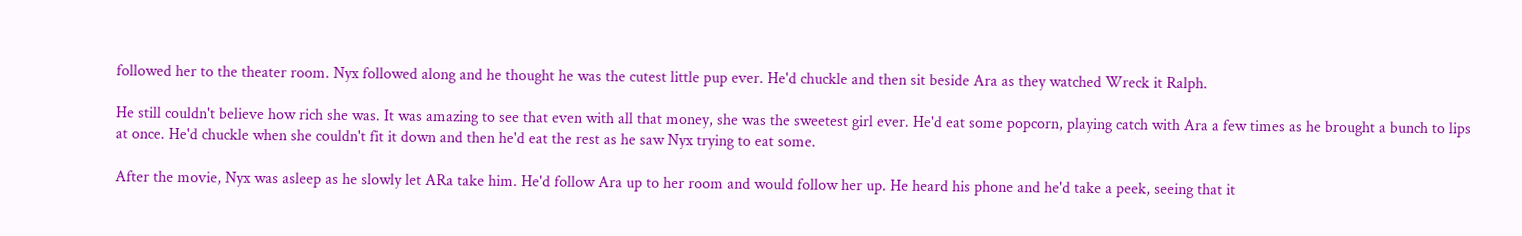followed her to the theater room. Nyx followed along and he thought he was the cutest little pup ever. He'd chuckle and then sit beside Ara as they watched Wreck it Ralph.

He still couldn't believe how rich she was. It was amazing to see that even with all that money, she was the sweetest girl ever. He'd eat some popcorn, playing catch with Ara a few times as he brought a bunch to lips at once. He'd chuckle when she couldn't fit it down and then he'd eat the rest as he saw Nyx trying to eat some.

After the movie, Nyx was asleep as he slowly let ARa take him. He'd follow Ara up to her room and would follow her up. He heard his phone and he'd take a peek, seeing that it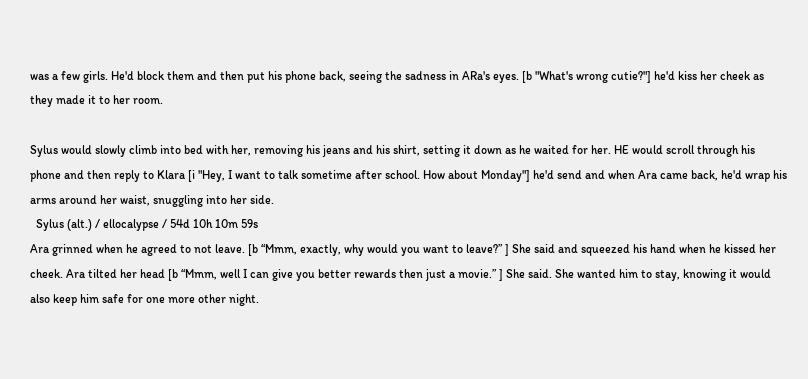was a few girls. He'd block them and then put his phone back, seeing the sadness in ARa's eyes. [b "What's wrong cutie?"] he'd kiss her cheek as they made it to her room.

Sylus would slowly climb into bed with her, removing his jeans and his shirt, setting it down as he waited for her. HE would scroll through his phone and then reply to Klara [i "Hey, I want to talk sometime after school. How about Monday"] he'd send and when Ara came back, he'd wrap his arms around her waist, snuggling into her side.
  Sylus (alt.) / ellocalypse / 54d 10h 10m 59s
Ara grinned when he agreed to not leave. [b “Mmm, exactly, why would you want to leave?” ] She said and squeezed his hand when he kissed her cheek. Ara tilted her head [b “Mmm, well I can give you better rewards then just a movie.” ] She said. She wanted him to stay, knowing it would also keep him safe for one more other night.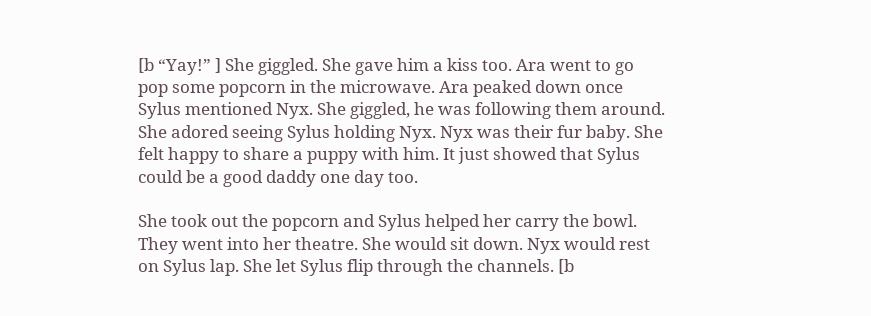[b “Yay!” ] She giggled. She gave him a kiss too. Ara went to go pop some popcorn in the microwave. Ara peaked down once Sylus mentioned Nyx. She giggled, he was following them around. She adored seeing Sylus holding Nyx. Nyx was their fur baby. She felt happy to share a puppy with him. It just showed that Sylus could be a good daddy one day too.

She took out the popcorn and Sylus helped her carry the bowl. They went into her theatre. She would sit down. Nyx would rest on Sylus lap. She let Sylus flip through the channels. [b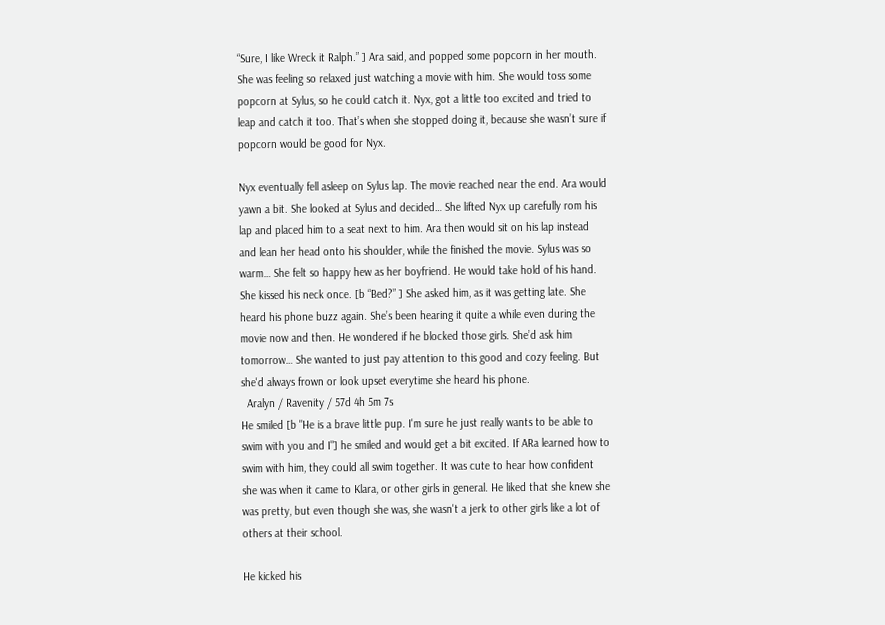“Sure, I like Wreck it Ralph.” ] Ara said, and popped some popcorn in her mouth. She was feeling so relaxed just watching a movie with him. She would toss some popcorn at Sylus, so he could catch it. Nyx, got a little too excited and tried to leap and catch it too. That’s when she stopped doing it, because she wasn’t sure if popcorn would be good for Nyx.

Nyx eventually fell asleep on Sylus lap. The movie reached near the end. Ara would yawn a bit. She looked at Sylus and decided… She lifted Nyx up carefully rom his lap and placed him to a seat next to him. Ara then would sit on his lap instead and lean her head onto his shoulder, while the finished the movie. Sylus was so warm… She felt so happy hew as her boyfriend. He would take hold of his hand. She kissed his neck once. [b “Bed?” ] She asked him, as it was getting late. She heard his phone buzz again. She’s been hearing it quite a while even during the movie now and then. He wondered if he blocked those girls. She’d ask him tomorrow… She wanted to just pay attention to this good and cozy feeling. But she'd always frown or look upset everytime she heard his phone.
  Aralyn / Ravenity / 57d 4h 5m 7s
He smiled [b "He is a brave little pup. I'm sure he just really wants to be able to swim with you and I"] he smiled and would get a bit excited. If ARa learned how to swim with him, they could all swim together. It was cute to hear how confident she was when it came to Klara, or other girls in general. He liked that she knew she was pretty, but even though she was, she wasn't a jerk to other girls like a lot of others at their school.

He kicked his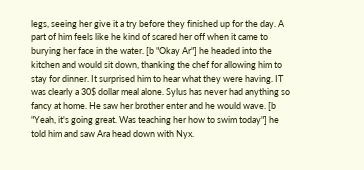legs, seeing her give it a try before they finished up for the day. A part of him feels like he kind of scared her off when it came to burying her face in the water. [b "Okay Ar"] he headed into the kitchen and would sit down, thanking the chef for allowing him to stay for dinner. It surprised him to hear what they were having. IT was clearly a 30$ dollar meal alone. Sylus has never had anything so fancy at home. He saw her brother enter and he would wave. [b "Yeah, it's going great. Was teaching her how to swim today"] he told him and saw Ara head down with Nyx.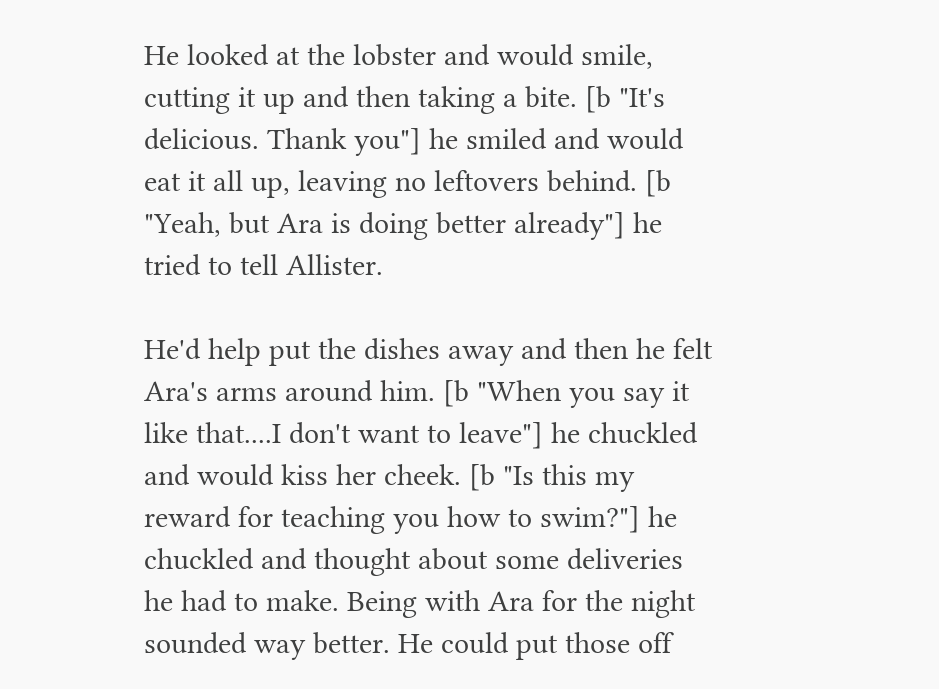He looked at the lobster and would smile, cutting it up and then taking a bite. [b "It's delicious. Thank you"] he smiled and would eat it all up, leaving no leftovers behind. [b "Yeah, but Ara is doing better already"] he tried to tell Allister.

He'd help put the dishes away and then he felt Ara's arms around him. [b "When you say it like that....I don't want to leave"] he chuckled and would kiss her cheek. [b "Is this my reward for teaching you how to swim?"] he chuckled and thought about some deliveries he had to make. Being with Ara for the night sounded way better. He could put those off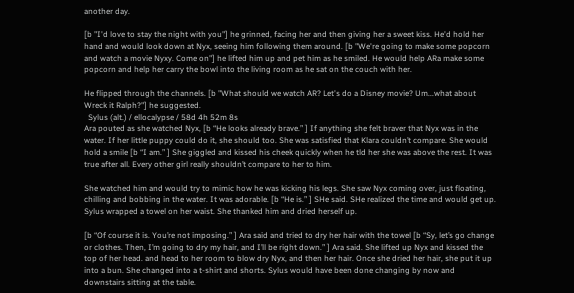another day.

[b "I'd love to stay the night with you"] he grinned, facing her and then giving her a sweet kiss. He'd hold her hand and would look down at Nyx, seeing him following them around. [b "We're going to make some popcorn and watch a movie Nyxy. Come on"] he lifted him up and pet him as he smiled. He would help ARa make some popcorn and help her carry the bowl into the living room as he sat on the couch with her.

He flipped through the channels. [b "What should we watch AR? Let's do a Disney movie? Um...what about Wreck it Ralph?"] he suggested.
  Sylus (alt.) / ellocalypse / 58d 4h 52m 8s
Ara pouted as she watched Nyx, [b “He looks already brave.” ] If anything she felt braver that Nyx was in the water. If her little puppy could do it, she should too. She was satisfied that Klara couldn’t compare. She would hold a smile [b “I am.” ] She giggled and kissed his cheek quickly when he tld her she was above the rest. It was true after all. Every other girl really shouldn’t compare to her to him.

She watched him and would try to mimic how he was kicking his legs. She saw Nyx coming over, just floating, chilling and bobbing in the water. It was adorable. [b “He is.” ] SHe said. SHe realized the time and would get up. Sylus wrapped a towel on her waist. She thanked him and dried herself up.

[b “Of course it is. You’re not imposing.” ] Ara said and tried to dry her hair with the towel [b “Sy, let’s go change or clothes. Then, I’m going to dry my hair, and I’ll be right down.” ] Ara said. She lifted up Nyx and kissed the top of her head. and head to her room to blow dry Nyx, and then her hair. Once she dried her hair, she put it up into a bun. She changed into a t-shirt and shorts. Sylus would have been done changing by now and downstairs sitting at the table.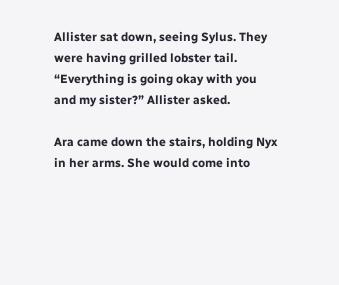Allister sat down, seeing Sylus. They were having grilled lobster tail. “Everything is going okay with you and my sister?” Allister asked.

Ara came down the stairs, holding Nyx in her arms. She would come into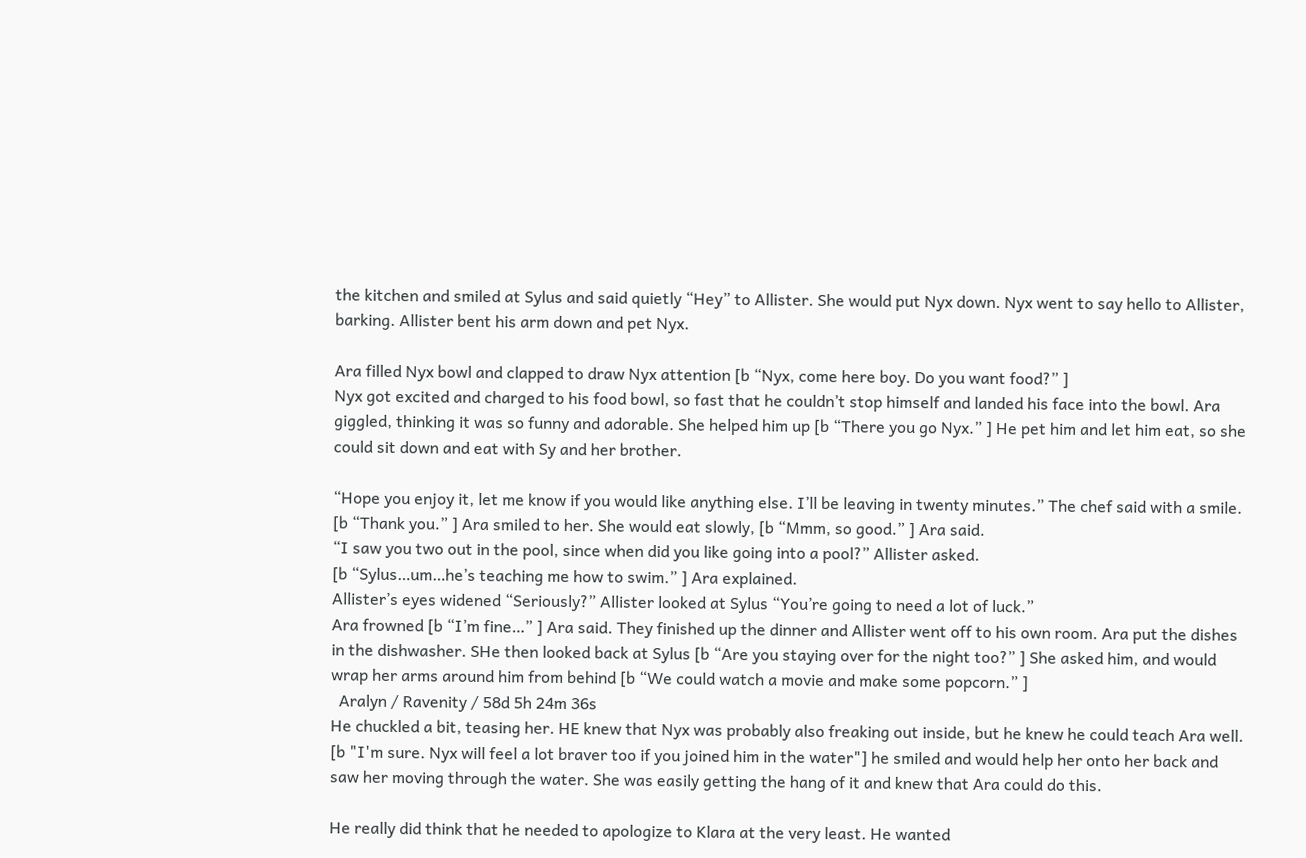the kitchen and smiled at Sylus and said quietly “Hey” to Allister. She would put Nyx down. Nyx went to say hello to Allister, barking. Allister bent his arm down and pet Nyx.

Ara filled Nyx bowl and clapped to draw Nyx attention [b “Nyx, come here boy. Do you want food?” ]
Nyx got excited and charged to his food bowl, so fast that he couldn’t stop himself and landed his face into the bowl. Ara giggled, thinking it was so funny and adorable. She helped him up [b “There you go Nyx.” ] He pet him and let him eat, so she could sit down and eat with Sy and her brother.

“Hope you enjoy it, let me know if you would like anything else. I’ll be leaving in twenty minutes.” The chef said with a smile.
[b “Thank you.” ] Ara smiled to her. She would eat slowly, [b “Mmm, so good.” ] Ara said.
“I saw you two out in the pool, since when did you like going into a pool?” Allister asked.
[b “Sylus…um…he’s teaching me how to swim.” ] Ara explained.
Allister’s eyes widened “Seriously?” Allister looked at Sylus “You’re going to need a lot of luck.”
Ara frowned [b “I’m fine…” ] Ara said. They finished up the dinner and Allister went off to his own room. Ara put the dishes in the dishwasher. SHe then looked back at Sylus [b “Are you staying over for the night too?” ] She asked him, and would wrap her arms around him from behind [b “We could watch a movie and make some popcorn.” ]
  Aralyn / Ravenity / 58d 5h 24m 36s
He chuckled a bit, teasing her. HE knew that Nyx was probably also freaking out inside, but he knew he could teach Ara well. [b "I'm sure. Nyx will feel a lot braver too if you joined him in the water"] he smiled and would help her onto her back and saw her moving through the water. She was easily getting the hang of it and knew that Ara could do this.

He really did think that he needed to apologize to Klara at the very least. He wanted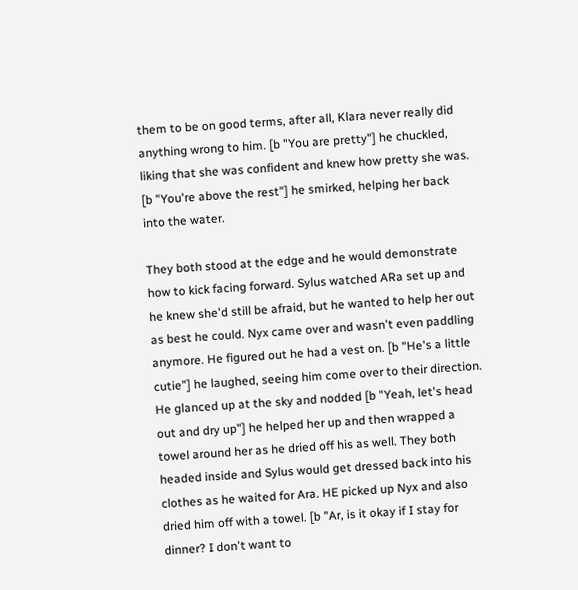them to be on good terms, after all, Klara never really did anything wrong to him. [b "You are pretty"] he chuckled, liking that she was confident and knew how pretty she was. [b "You're above the rest"] he smirked, helping her back into the water.

They both stood at the edge and he would demonstrate how to kick facing forward. Sylus watched ARa set up and he knew she'd still be afraid, but he wanted to help her out as best he could. Nyx came over and wasn't even paddling anymore. He figured out he had a vest on. [b "He's a little cutie"] he laughed, seeing him come over to their direction. He glanced up at the sky and nodded [b "Yeah, let's head out and dry up"] he helped her up and then wrapped a towel around her as he dried off his as well. They both headed inside and Sylus would get dressed back into his clothes as he waited for Ara. HE picked up Nyx and also dried him off with a towel. [b "Ar, is it okay if I stay for dinner? I don't want to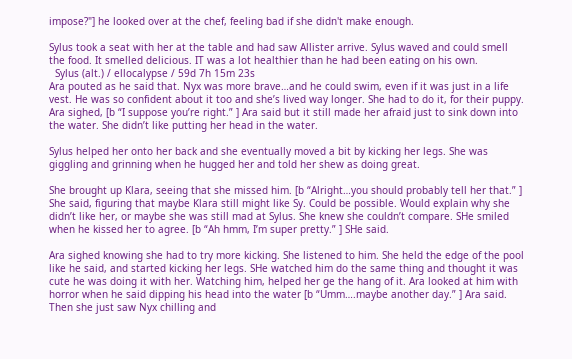impose?"] he looked over at the chef, feeling bad if she didn't make enough.

Sylus took a seat with her at the table and had saw Allister arrive. Sylus waved and could smell the food. It smelled delicious. IT was a lot healthier than he had been eating on his own.
  Sylus (alt.) / ellocalypse / 59d 7h 15m 23s
Ara pouted as he said that. Nyx was more brave…and he could swim, even if it was just in a life vest. He was so confident about it too and she’s lived way longer. She had to do it, for their puppy. Ara sighed, [b “I suppose you’re right.” ] Ara said but it still made her afraid just to sink down into the water. She didn’t like putting her head in the water.

Sylus helped her onto her back and she eventually moved a bit by kicking her legs. She was giggling and grinning when he hugged her and told her shew as doing great.

She brought up Klara, seeing that she missed him. [b “Alright…you should probably tell her that.” ] She said, figuring that maybe Klara still might like Sy. Could be possible. Would explain why she didn’t like her, or maybe she was still mad at Sylus. She knew she couldn’t compare. SHe smiled when he kissed her to agree. [b “Ah hmm, I’m super pretty.” ] SHe said.

Ara sighed knowing she had to try more kicking. She listened to him. She held the edge of the pool like he said, and started kicking her legs. SHe watched him do the same thing and thought it was cute he was doing it with her. Watching him, helped her ge the hang of it. Ara looked at him with horror when he said dipping his head into the water [b “Umm….maybe another day.” ] Ara said. Then she just saw Nyx chilling and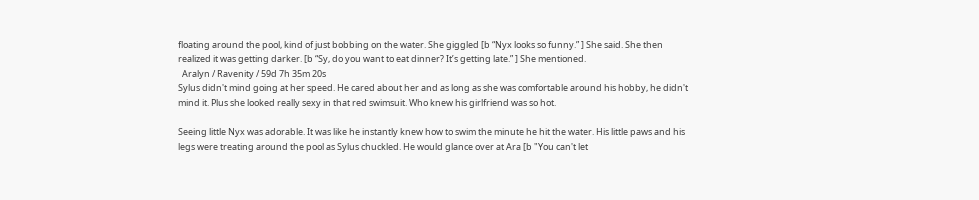floating around the pool, kind of just bobbing on the water. She giggled [b “Nyx looks so funny.” ] She said. She then realized it was getting darker. [b “Sy, do you want to eat dinner? It’s getting late.” ] She mentioned.
  Aralyn / Ravenity / 59d 7h 35m 20s
Sylus didn't mind going at her speed. He cared about her and as long as she was comfortable around his hobby, he didn't mind it. Plus she looked really sexy in that red swimsuit. Who knew his girlfriend was so hot.

Seeing little Nyx was adorable. It was like he instantly knew how to swim the minute he hit the water. His little paws and his legs were treating around the pool as Sylus chuckled. He would glance over at Ara [b "You can't let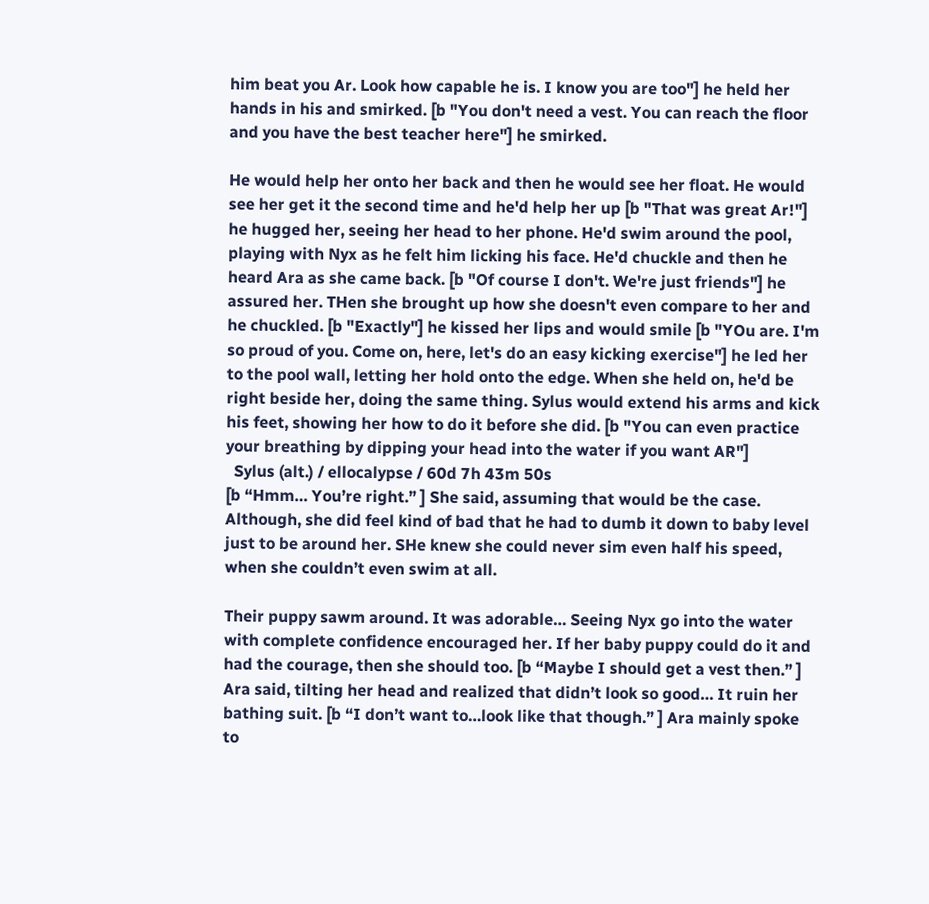him beat you Ar. Look how capable he is. I know you are too"] he held her hands in his and smirked. [b "You don't need a vest. You can reach the floor and you have the best teacher here"] he smirked.

He would help her onto her back and then he would see her float. He would see her get it the second time and he'd help her up [b "That was great Ar!"] he hugged her, seeing her head to her phone. He'd swim around the pool, playing with Nyx as he felt him licking his face. He'd chuckle and then he heard Ara as she came back. [b "Of course I don't. We're just friends"] he assured her. THen she brought up how she doesn't even compare to her and he chuckled. [b "Exactly"] he kissed her lips and would smile [b "YOu are. I'm so proud of you. Come on, here, let's do an easy kicking exercise"] he led her to the pool wall, letting her hold onto the edge. When she held on, he'd be right beside her, doing the same thing. Sylus would extend his arms and kick his feet, showing her how to do it before she did. [b "You can even practice your breathing by dipping your head into the water if you want AR"]
  Sylus (alt.) / ellocalypse / 60d 7h 43m 50s
[b “Hmm… You’re right.” ] She said, assuming that would be the case. Although, she did feel kind of bad that he had to dumb it down to baby level just to be around her. SHe knew she could never sim even half his speed, when she couldn’t even swim at all.

Their puppy sawm around. It was adorable… Seeing Nyx go into the water with complete confidence encouraged her. If her baby puppy could do it and had the courage, then she should too. [b “Maybe I should get a vest then.” ] Ara said, tilting her head and realized that didn’t look so good… It ruin her bathing suit. [b “I don’t want to…look like that though.” ] Ara mainly spoke to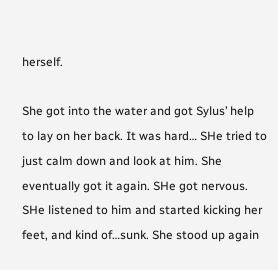herself.

She got into the water and got Sylus’ help to lay on her back. It was hard… SHe tried to just calm down and look at him. She eventually got it again. SHe got nervous. SHe listened to him and started kicking her feet, and kind of…sunk. She stood up again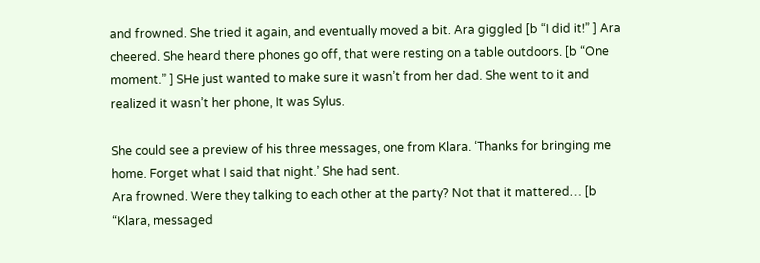and frowned. She tried it again, and eventually moved a bit. Ara giggled [b “I did it!” ] Ara cheered. She heard there phones go off, that were resting on a table outdoors. [b “One moment.” ] SHe just wanted to make sure it wasn’t from her dad. She went to it and realized it wasn’t her phone, It was Sylus.

She could see a preview of his three messages, one from Klara. ‘Thanks for bringing me home. Forget what I said that night.’ She had sent.
Ara frowned. Were they talking to each other at the party? Not that it mattered… [b “Klara, messaged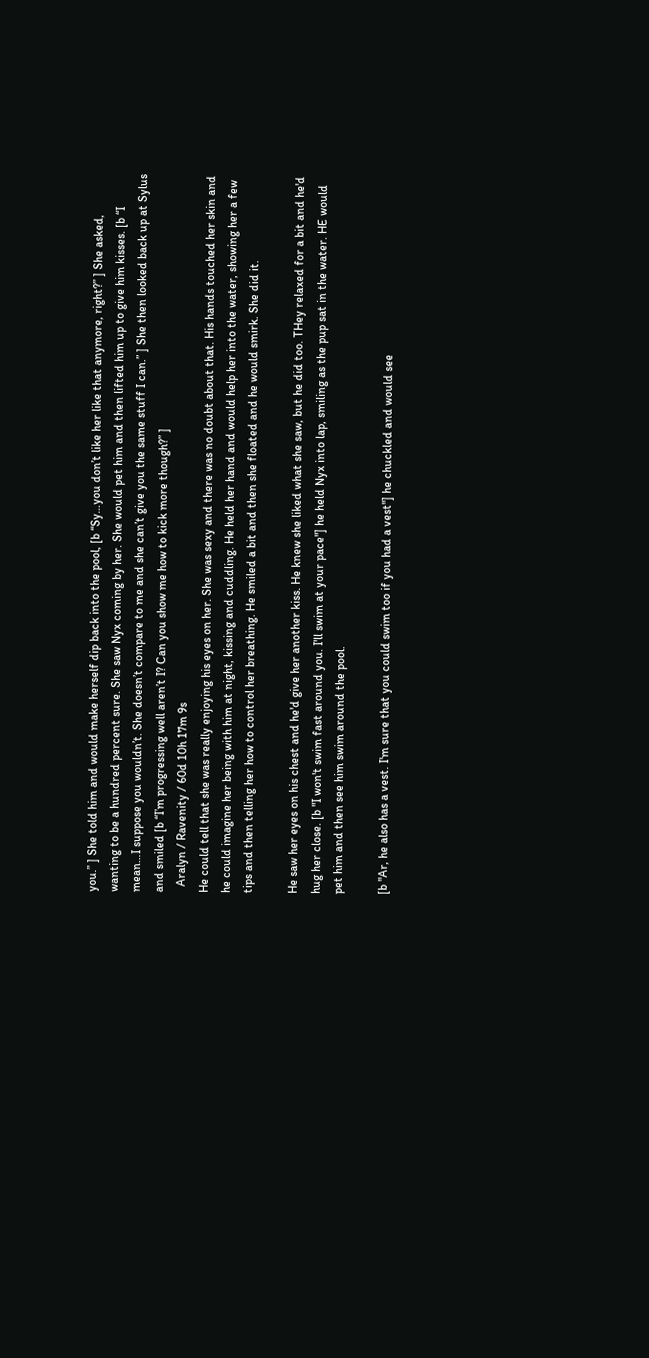you.” ] She told him and would make herself dip back into the pool, [b “Sy…you don’t like her like that anymore, right?” ] She asked, wanting to be a hundred percent sure. She saw Nyx coming by her. She would pet him and then lifted him up to give him kisses. [b “I mean…I suppose you wouldn’t. She doesn’t compare to me and she can’t give you the same stuff I can.” ] She then looked back up at Sylus and smiled [b “I’m progressing well aren’t I? Can you show me how to kick more though?” ]
  Aralyn / Ravenity / 60d 10h 17m 9s
He could tell that she was really enjoying his eyes on her. She was sexy and there was no doubt about that. His hands touched her skin and he could imagine her being with him at night, kissing and cuddling. He held her hand and would help her into the water, showing her a few tips and then telling her how to control her breathing. He smiled a bit and then she floated and he would smirk. She did it.

He saw her eyes on his chest and he'd give her another kiss. He knew she liked what she saw, but he did too. THey relaxed for a bit and he'd hug her close. [b "I won't swim fast around you. I'll swim at your pace"] he held Nyx into lap, smiling as the pup sat in the water. HE would pet him and then see him swim around the pool.

[b "Ar, he also has a vest. I'm sure that you could swim too if you had a vest"] he chuckled and would see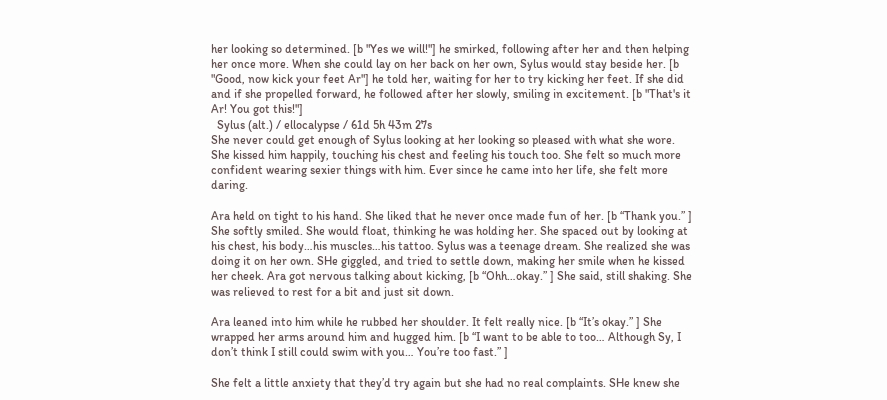her looking so determined. [b "Yes we will!"] he smirked, following after her and then helping her once more. When she could lay on her back on her own, Sylus would stay beside her. [b "Good, now kick your feet Ar"] he told her, waiting for her to try kicking her feet. If she did and if she propelled forward, he followed after her slowly, smiling in excitement. [b "That's it Ar! You got this!"]
  Sylus (alt.) / ellocalypse / 61d 5h 43m 27s
She never could get enough of Sylus looking at her looking so pleased with what she wore. She kissed him happily, touching his chest and feeling his touch too. She felt so much more confident wearing sexier things with him. Ever since he came into her life, she felt more daring.

Ara held on tight to his hand. She liked that he never once made fun of her. [b “Thank you.” ] She softly smiled. She would float, thinking he was holding her. She spaced out by looking at his chest, his body…his muscles…his tattoo. Sylus was a teenage dream. She realized she was doing it on her own. SHe giggled, and tried to settle down, making her smile when he kissed her cheek. Ara got nervous talking about kicking, [b “Ohh…okay.” ] She said, still shaking. She was relieved to rest for a bit and just sit down.

Ara leaned into him while he rubbed her shoulder. It felt really nice. [b “It’s okay.” ] She wrapped her arms around him and hugged him. [b “I want to be able to too… Although Sy, I don’t think I still could swim with you… You’re too fast.” ]

She felt a little anxiety that they’d try again but she had no real complaints. SHe knew she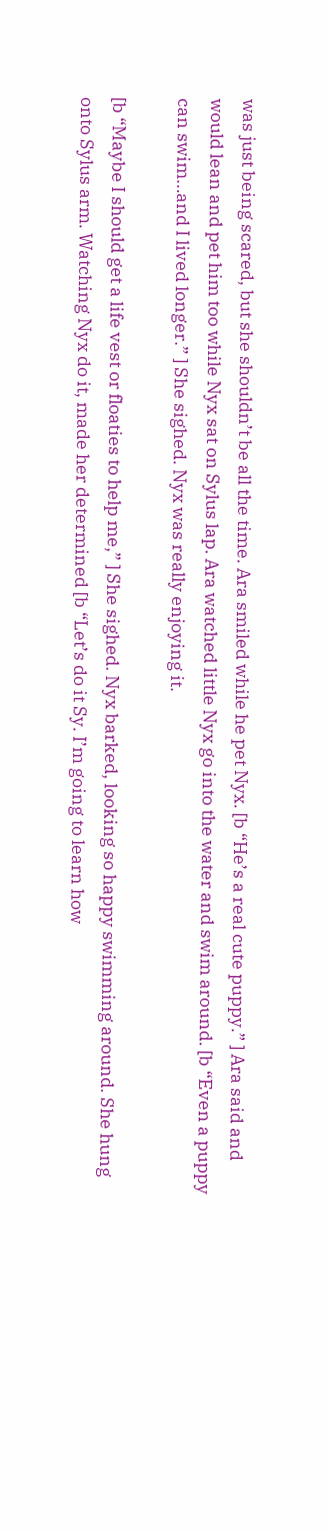was just being scared, but she shouldn’t be all the time. Ara smiled while he pet Nyx. [b “He’s a real cute puppy.” ] Ara said and would lean and pet him too while Nyx sat on Sylus lap. Ara watched little Nyx go into the water and swim around. [b “Even a puppy can swim…and I lived longer.” ] She sighed. Nyx was really enjoying it.

[b “Maybe I should get a life vest or floaties to help me,” ] She sighed. Nyx barked, looking so happy swimming around. She hung onto Sylus arm. Watching Nyx do it, made her determined [b “Let’s do it Sy. I’m going to learn how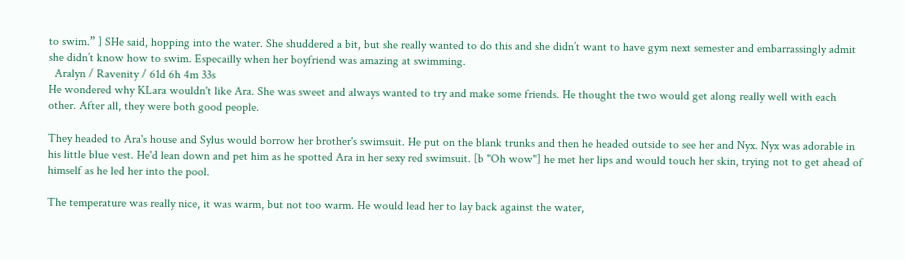to swim.” ] SHe said, hopping into the water. She shuddered a bit, but she really wanted to do this and she didn’t want to have gym next semester and embarrassingly admit she didn’t know how to swim. Especailly when her boyfriend was amazing at swimming.
  Aralyn / Ravenity / 61d 6h 4m 33s
He wondered why KLara wouldn't like Ara. She was sweet and always wanted to try and make some friends. He thought the two would get along really well with each other. After all, they were both good people.

They headed to Ara's house and Sylus would borrow her brother's swimsuit. He put on the blank trunks and then he headed outside to see her and Nyx. Nyx was adorable in his little blue vest. He'd lean down and pet him as he spotted Ara in her sexy red swimsuit. [b "Oh wow"] he met her lips and would touch her skin, trying not to get ahead of himself as he led her into the pool.

The temperature was really nice, it was warm, but not too warm. He would lead her to lay back against the water,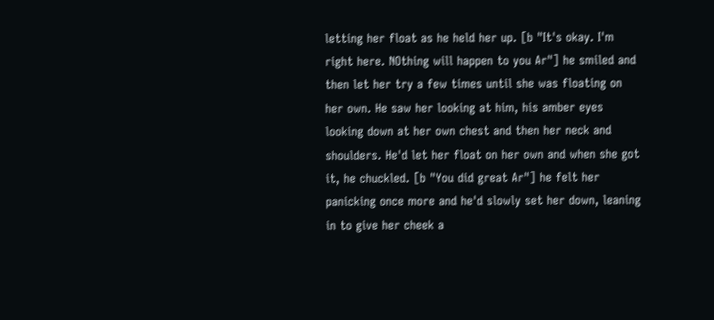letting her float as he held her up. [b "It's okay. I'm right here. NOthing will happen to you Ar"] he smiled and then let her try a few times until she was floating on her own. He saw her looking at him, his amber eyes looking down at her own chest and then her neck and shoulders. He'd let her float on her own and when she got it, he chuckled. [b "You did great Ar"] he felt her panicking once more and he'd slowly set her down, leaning in to give her cheek a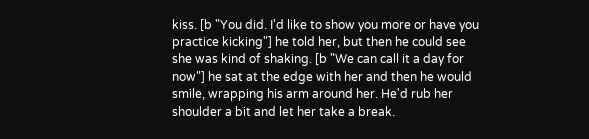kiss. [b "You did. I'd like to show you more or have you practice kicking"] he told her, but then he could see she was kind of shaking. [b "We can call it a day for now"] he sat at the edge with her and then he would smile, wrapping his arm around her. He'd rub her shoulder a bit and let her take a break.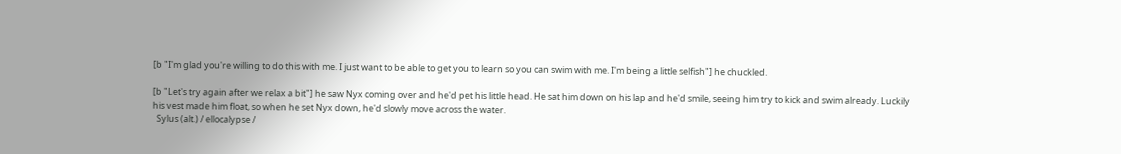[b "I'm glad you're willing to do this with me. I just want to be able to get you to learn so you can swim with me. I'm being a little selfish"] he chuckled.

[b "Let's try again after we relax a bit"] he saw Nyx coming over and he'd pet his little head. He sat him down on his lap and he'd smile, seeing him try to kick and swim already. Luckily his vest made him float, so when he set Nyx down, he'd slowly move across the water.
  Sylus (alt.) / ellocalypse /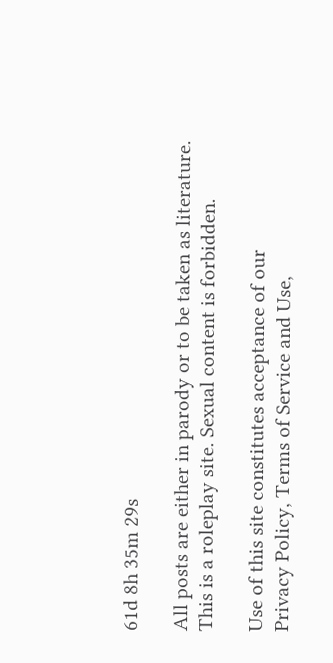61d 8h 35m 29s

All posts are either in parody or to be taken as literature. This is a roleplay site. Sexual content is forbidden.

Use of this site constitutes acceptance of our
Privacy Policy, Terms of Service and Use,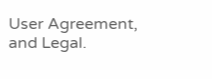User Agreement, and Legal.